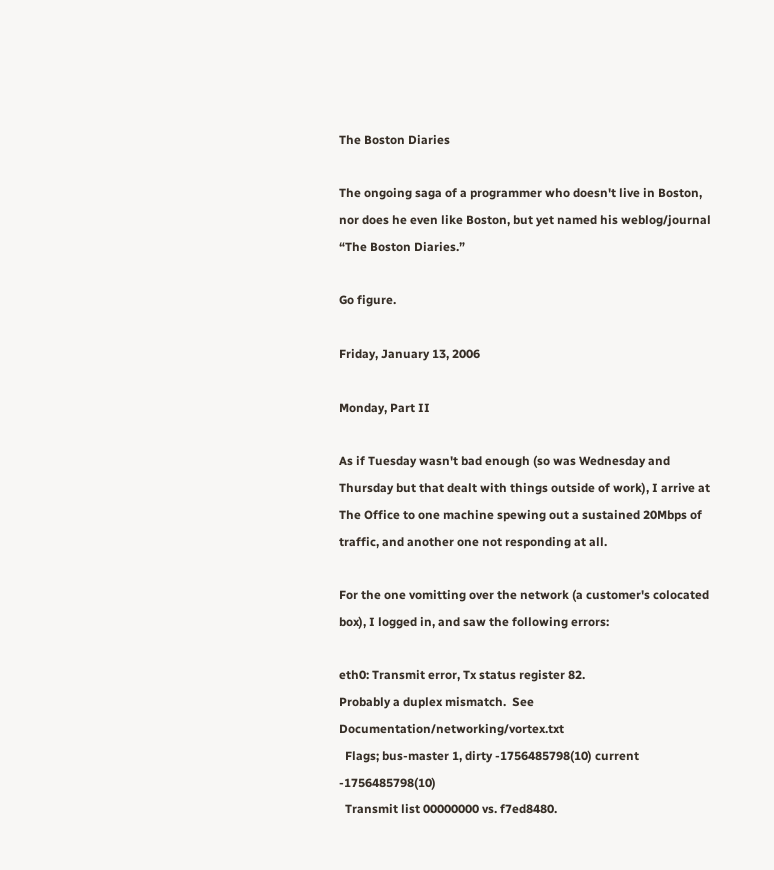The Boston Diaries

The ongoing saga of a programmer who doesn't live in Boston, nor does he even like Boston, but yet named his weblog/journal “The Boston Diaries.”

Go figure.

Friday, January 13, 2006

Monday, Part II

As if Tuesday wasn't bad enough (so was Wednesday and Thursday but that dealt with things outside of work), I arrive at The Office to one machine spewing out a sustained 20Mbps of traffic, and another one not responding at all.

For the one vomitting over the network (a customer's colocated box), I logged in, and saw the following errors:

eth0: Transmit error, Tx status register 82.
Probably a duplex mismatch.  See Documentation/networking/vortex.txt
  Flags; bus-master 1, dirty -1756485798(10) current -1756485798(10)
  Transmit list 00000000 vs. f7ed8480.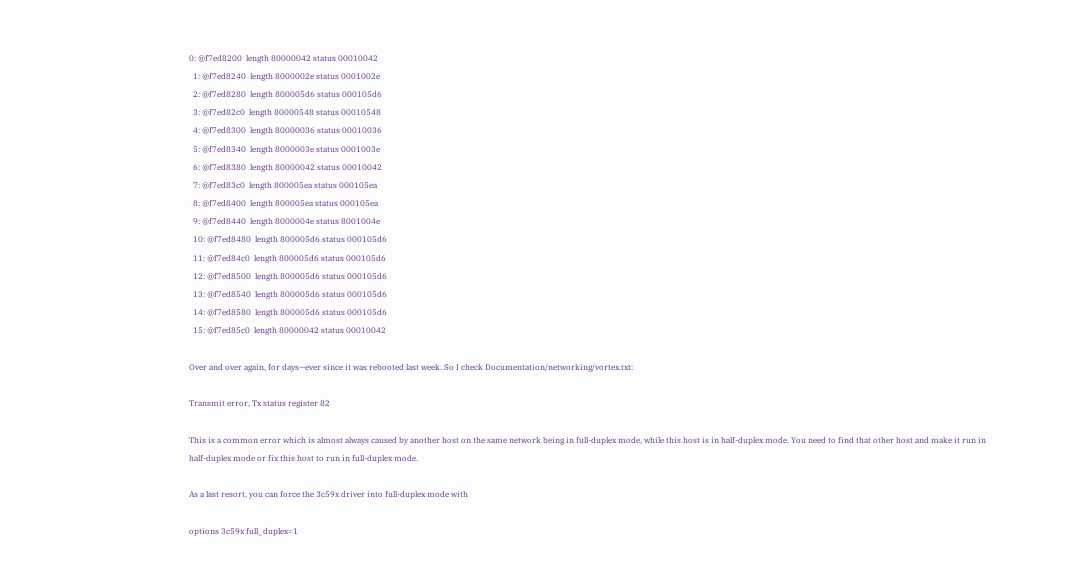0: @f7ed8200  length 80000042 status 00010042
  1: @f7ed8240  length 8000002e status 0001002e
  2: @f7ed8280  length 800005d6 status 000105d6
  3: @f7ed82c0  length 80000548 status 00010548
  4: @f7ed8300  length 80000036 status 00010036
  5: @f7ed8340  length 8000003e status 0001003e
  6: @f7ed8380  length 80000042 status 00010042
  7: @f7ed83c0  length 800005ea status 000105ea
  8: @f7ed8400  length 800005ea status 000105ea
  9: @f7ed8440  length 8000004e status 8001004e
  10: @f7ed8480  length 800005d6 status 000105d6
  11: @f7ed84c0  length 800005d6 status 000105d6
  12: @f7ed8500  length 800005d6 status 000105d6
  13: @f7ed8540  length 800005d6 status 000105d6
  14: @f7ed8580  length 800005d6 status 000105d6
  15: @f7ed85c0  length 80000042 status 00010042

Over and over again, for days—ever since it was rebooted last week. So I check Documentation/networking/vortex.txt:

Transmit error, Tx status register 82

This is a common error which is almost always caused by another host on the same network being in full-duplex mode, while this host is in half-duplex mode. You need to find that other host and make it run in half-duplex mode or fix this host to run in full-duplex mode.

As a last resort, you can force the 3c59x driver into full-duplex mode with

options 3c59x full_duplex=1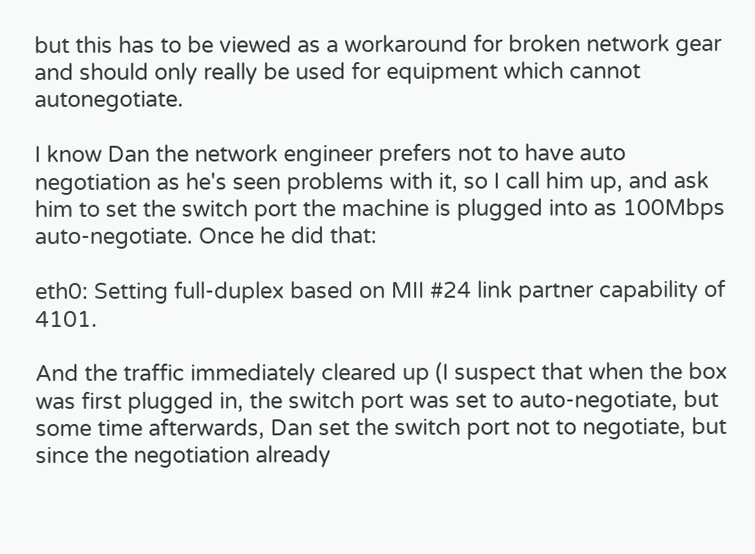but this has to be viewed as a workaround for broken network gear and should only really be used for equipment which cannot autonegotiate.

I know Dan the network engineer prefers not to have auto negotiation as he's seen problems with it, so I call him up, and ask him to set the switch port the machine is plugged into as 100Mbps auto-negotiate. Once he did that:

eth0: Setting full-duplex based on MII #24 link partner capability of 4101.

And the traffic immediately cleared up (I suspect that when the box was first plugged in, the switch port was set to auto-negotiate, but some time afterwards, Dan set the switch port not to negotiate, but since the negotiation already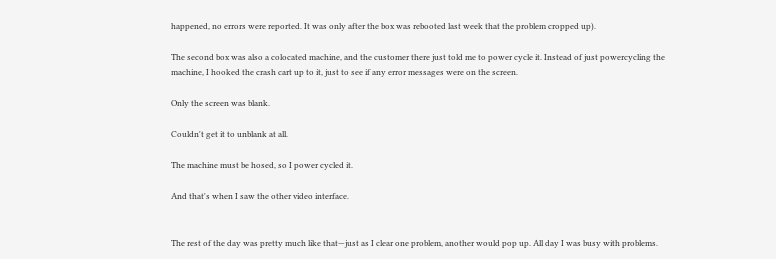happened, no errors were reported. It was only after the box was rebooted last week that the problem cropped up).

The second box was also a colocated machine, and the customer there just told me to power cycle it. Instead of just powercycling the machine, I hooked the crash cart up to it, just to see if any error messages were on the screen.

Only the screen was blank.

Couldn't get it to unblank at all.

The machine must be hosed, so I power cycled it.

And that's when I saw the other video interface.


The rest of the day was pretty much like that—just as I clear one problem, another would pop up. All day I was busy with problems.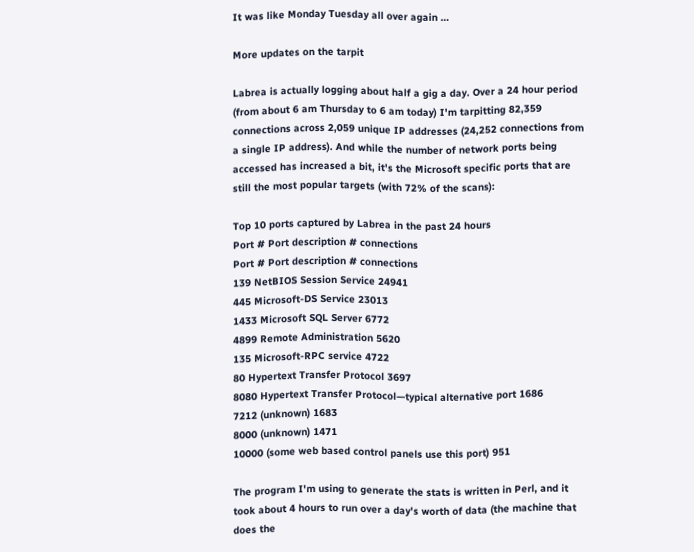It was like Monday Tuesday all over again …

More updates on the tarpit

Labrea is actually logging about half a gig a day. Over a 24 hour period (from about 6 am Thursday to 6 am today) I'm tarpitting 82,359 connections across 2,059 unique IP addresses (24,252 connections from a single IP address). And while the number of network ports being accessed has increased a bit, it's the Microsoft specific ports that are still the most popular targets (with 72% of the scans):

Top 10 ports captured by Labrea in the past 24 hours
Port # Port description # connections
Port # Port description # connections
139 NetBIOS Session Service 24941
445 Microsoft-DS Service 23013
1433 Microsoft SQL Server 6772
4899 Remote Administration 5620
135 Microsoft-RPC service 4722
80 Hypertext Transfer Protocol 3697
8080 Hypertext Transfer Protocol—typical alternative port 1686
7212 (unknown) 1683
8000 (unknown) 1471
10000 (some web based control panels use this port) 951

The program I'm using to generate the stats is written in Perl, and it took about 4 hours to run over a day's worth of data (the machine that does the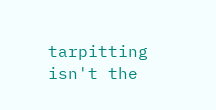tarpitting isn't the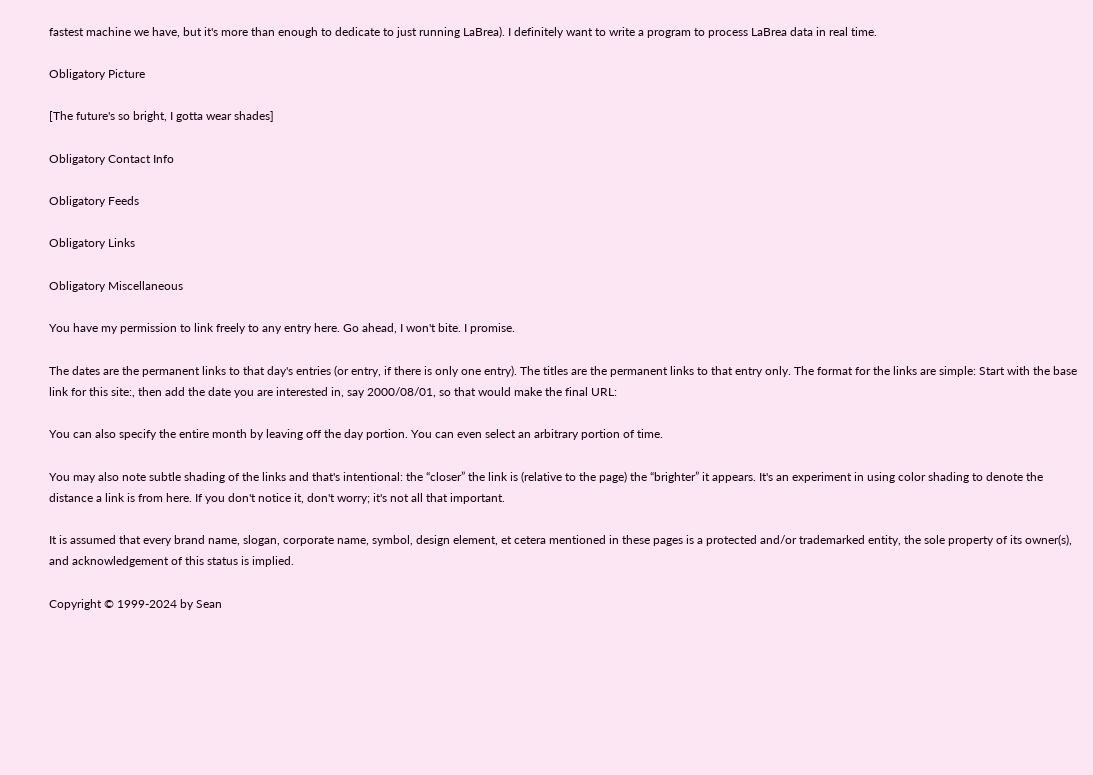fastest machine we have, but it's more than enough to dedicate to just running LaBrea). I definitely want to write a program to process LaBrea data in real time.

Obligatory Picture

[The future's so bright, I gotta wear shades]

Obligatory Contact Info

Obligatory Feeds

Obligatory Links

Obligatory Miscellaneous

You have my permission to link freely to any entry here. Go ahead, I won't bite. I promise.

The dates are the permanent links to that day's entries (or entry, if there is only one entry). The titles are the permanent links to that entry only. The format for the links are simple: Start with the base link for this site:, then add the date you are interested in, say 2000/08/01, so that would make the final URL:

You can also specify the entire month by leaving off the day portion. You can even select an arbitrary portion of time.

You may also note subtle shading of the links and that's intentional: the “closer” the link is (relative to the page) the “brighter” it appears. It's an experiment in using color shading to denote the distance a link is from here. If you don't notice it, don't worry; it's not all that important.

It is assumed that every brand name, slogan, corporate name, symbol, design element, et cetera mentioned in these pages is a protected and/or trademarked entity, the sole property of its owner(s), and acknowledgement of this status is implied.

Copyright © 1999-2024 by Sean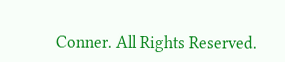Conner. All Rights Reserved.